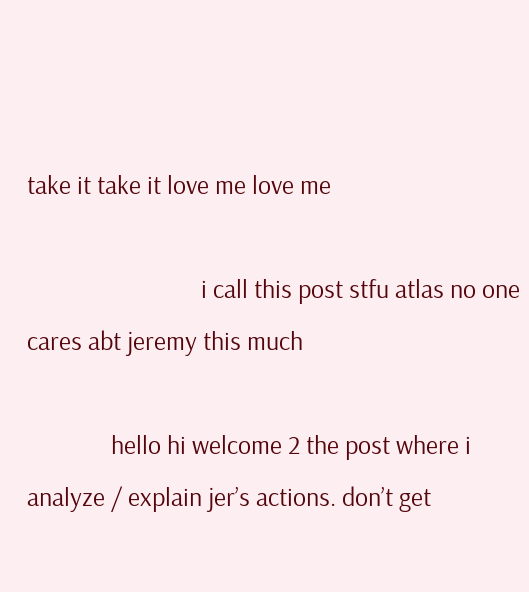take it take it love me love me

                             i call this post stfu atlas no one cares abt jeremy this much

              hello hi welcome 2 the post where i analyze / explain jer’s actions. don’t get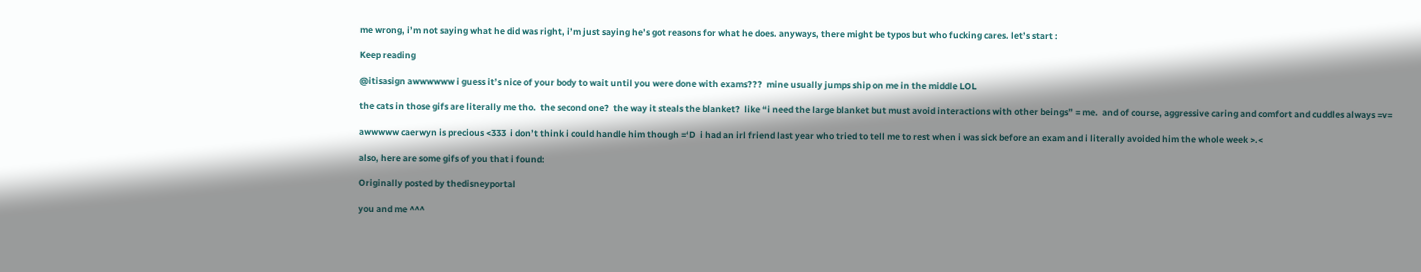me wrong, i’m not saying what he did was right, i’m just saying he’s got reasons for what he does. anyways, there might be typos but who fucking cares. let’s start :

Keep reading

@itisasign awwwwww i guess it’s nice of your body to wait until you were done with exams???  mine usually jumps ship on me in the middle LOL

the cats in those gifs are literally me tho.  the second one?  the way it steals the blanket?  like “i need the large blanket but must avoid interactions with other beings” = me.  and of course, aggressive caring and comfort and cuddles always =v=

awwwww caerwyn is precious <333  i don’t think i could handle him though =‘D  i had an irl friend last year who tried to tell me to rest when i was sick before an exam and i literally avoided him the whole week >.<

also, here are some gifs of you that i found:

Originally posted by thedisneyportal

you and me ^^^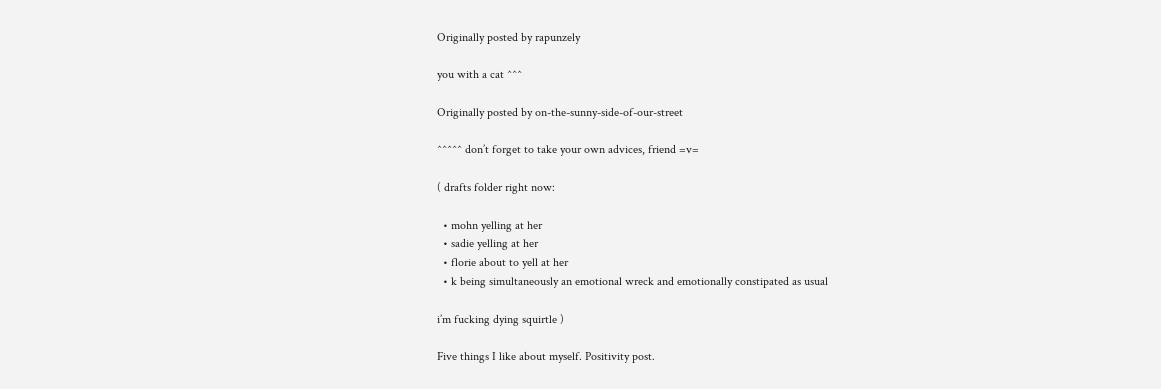Originally posted by rapunzely

you with a cat ^^^

Originally posted by on-the-sunny-side-of-our-street

^^^^^ don’t forget to take your own advices, friend =v=

( drafts folder right now:

  • mohn yelling at her
  • sadie yelling at her
  • florie about to yell at her
  • k being simultaneously an emotional wreck and emotionally constipated as usual

i’m fucking dying squirtle )

Five things I like about myself. Positivity post.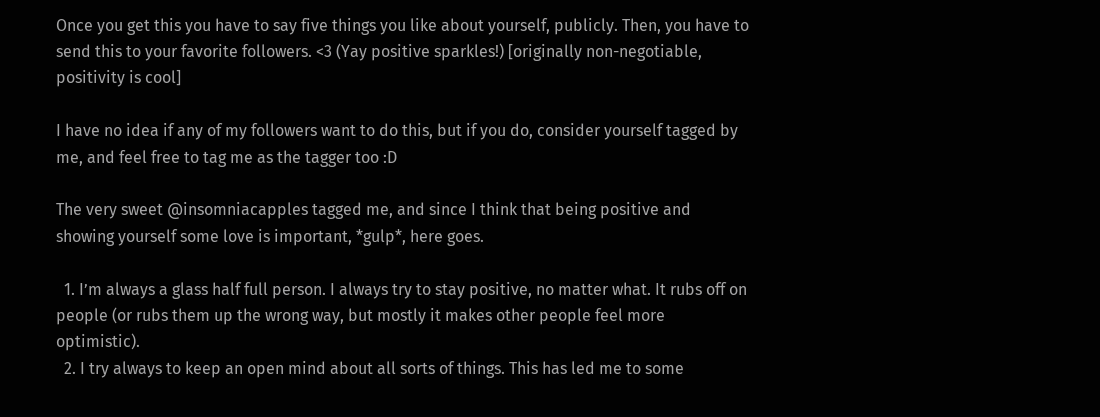Once you get this you have to say five things you like about yourself, publicly. Then, you have to send this to your favorite followers. <3 (Yay positive sparkles!) [originally non-negotiable, positivity is cool]

I have no idea if any of my followers want to do this, but if you do, consider yourself tagged by me, and feel free to tag me as the tagger too :D

The very sweet @insomniacapples tagged me, and since I think that being positive and showing yourself some love is important, *gulp*, here goes.

  1. I’m always a glass half full person. I always try to stay positive, no matter what. It rubs off on people (or rubs them up the wrong way, but mostly it makes other people feel more optimistic).
  2. I try always to keep an open mind about all sorts of things. This has led me to some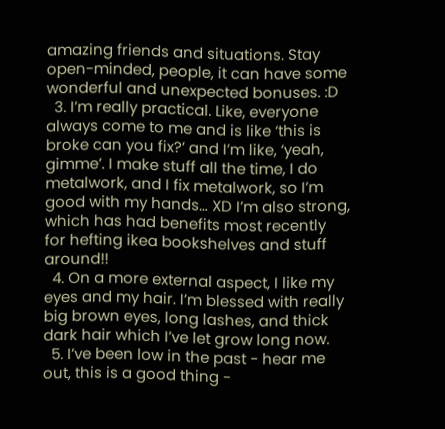amazing friends and situations. Stay open-minded, people, it can have some wonderful and unexpected bonuses. :D
  3. I’m really practical. Like, everyone always come to me and is like ‘this is broke can you fix?’ and I’m like, ‘yeah, gimme’. I make stuff all the time, I do metalwork, and I fix metalwork, so I’m good with my hands… XD I’m also strong, which has had benefits most recently for hefting ikea bookshelves and stuff around!!
  4. On a more external aspect, I like my eyes and my hair. I’m blessed with really big brown eyes, long lashes, and thick dark hair which I’ve let grow long now.
  5. I’ve been low in the past - hear me out, this is a good thing -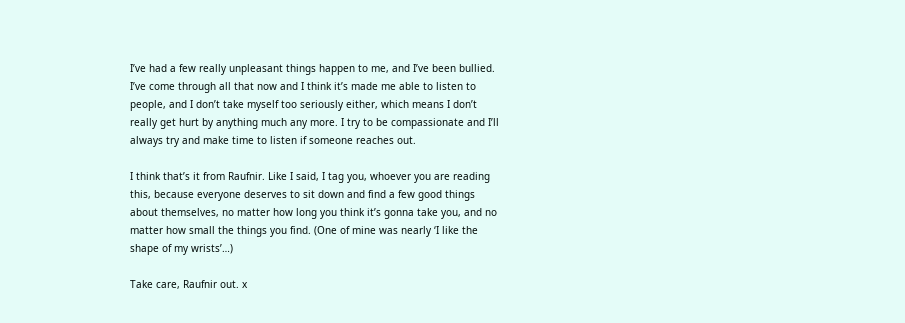I’ve had a few really unpleasant things happen to me, and I’ve been bullied. I’ve come through all that now and I think it’s made me able to listen to people, and I don’t take myself too seriously either, which means I don’t really get hurt by anything much any more. I try to be compassionate and I’ll always try and make time to listen if someone reaches out.

I think that’s it from Raufnir. Like I said, I tag you, whoever you are reading this, because everyone deserves to sit down and find a few good things about themselves, no matter how long you think it’s gonna take you, and no matter how small the things you find. (One of mine was nearly ‘I like the shape of my wrists’…)

Take care, Raufnir out. x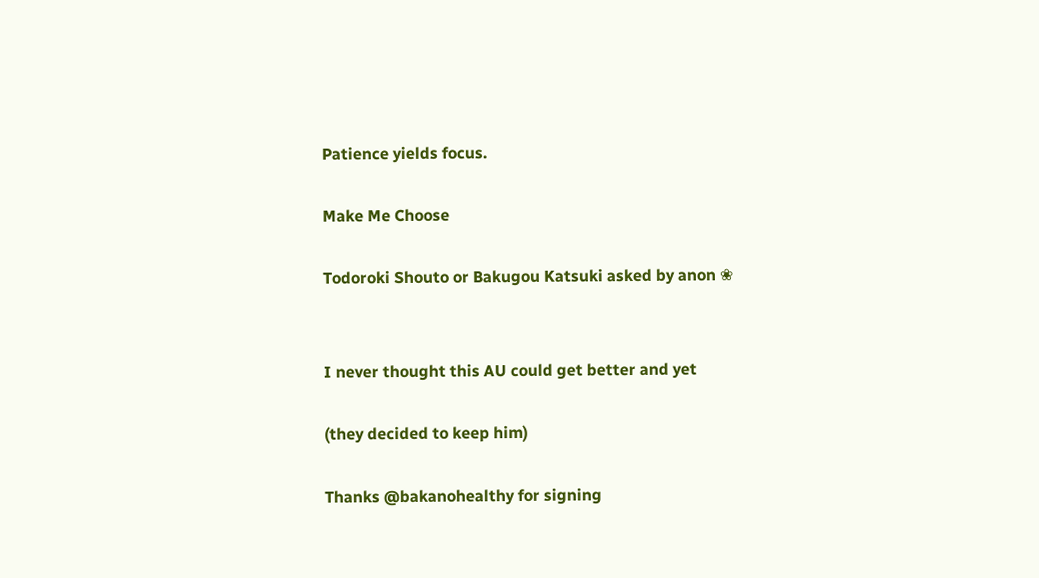Patience yields focus.

Make Me Choose

Todoroki Shouto or Bakugou Katsuki asked by anon ❀


I never thought this AU could get better and yet

(they decided to keep him)

Thanks @bakanohealthy for signing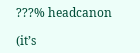???% headcanon

(it’s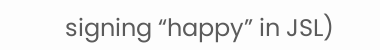signing “happy” in JSL)